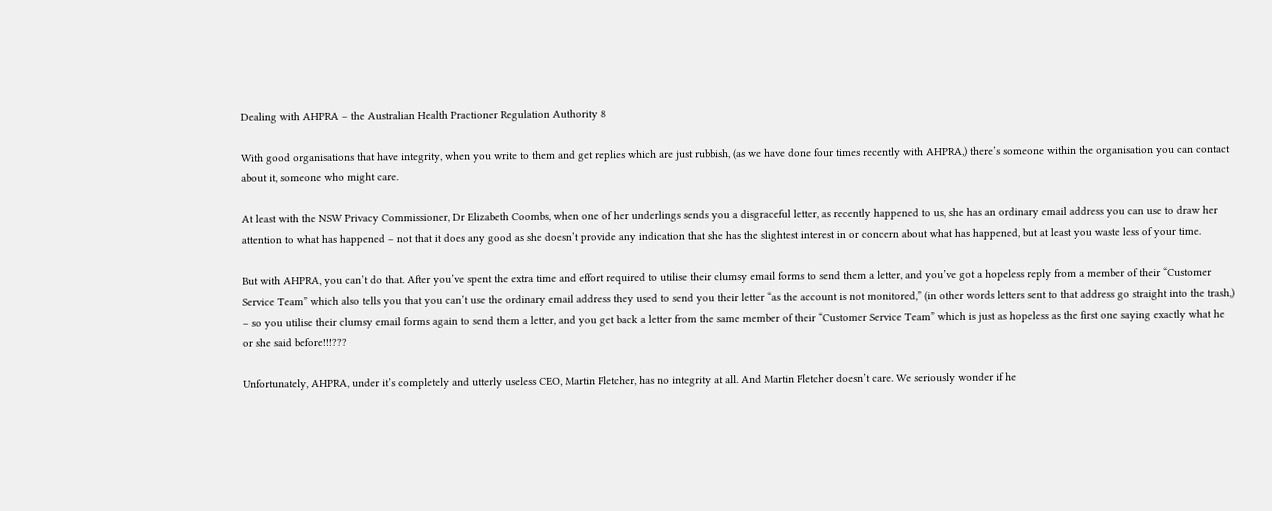Dealing with AHPRA – the Australian Health Practioner Regulation Authority 8

With good organisations that have integrity, when you write to them and get replies which are just rubbish, (as we have done four times recently with AHPRA,) there’s someone within the organisation you can contact about it, someone who might care.

At least with the NSW Privacy Commissioner, Dr Elizabeth Coombs, when one of her underlings sends you a disgraceful letter, as recently happened to us, she has an ordinary email address you can use to draw her attention to what has happened – not that it does any good as she doesn’t provide any indication that she has the slightest interest in or concern about what has happened, but at least you waste less of your time.

But with AHPRA, you can’t do that. After you’ve spent the extra time and effort required to utilise their clumsy email forms to send them a letter, and you’ve got a hopeless reply from a member of their “Customer Service Team” which also tells you that you can’t use the ordinary email address they used to send you their letter “as the account is not monitored,” (in other words letters sent to that address go straight into the trash,) – so you utilise their clumsy email forms again to send them a letter, and you get back a letter from the same member of their “Customer Service Team” which is just as hopeless as the first one saying exactly what he or she said before!!!???

Unfortunately, AHPRA, under it’s completely and utterly useless CEO, Martin Fletcher, has no integrity at all. And Martin Fletcher doesn’t care. We seriously wonder if he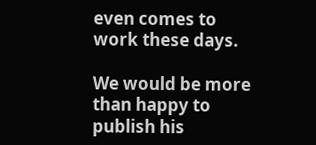even comes to work these days.

We would be more than happy to publish his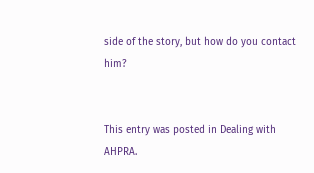side of the story, but how do you contact him?


This entry was posted in Dealing with AHPRA.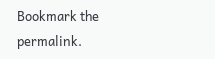Bookmark the permalink.